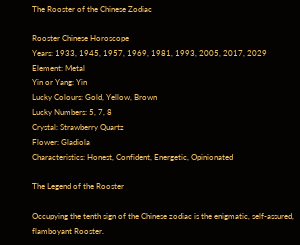The Rooster of the Chinese Zodiac

Rooster Chinese Horoscope
Years: 1933, 1945, 1957, 1969, 1981, 1993, 2005, 2017, 2029
Element: Metal
Yin or Yang: Yin
Lucky Colours: Gold, Yellow, Brown
Lucky Numbers: 5, 7, 8
Crystal: Strawberry Quartz
Flower: Gladiola
Characteristics: Honest, Confident, Energetic, Opinionated

The Legend of the Rooster

Occupying the tenth sign of the Chinese zodiac is the enigmatic, self-assured, flamboyant Rooster.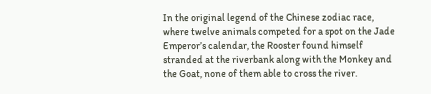In the original legend of the Chinese zodiac race, where twelve animals competed for a spot on the Jade Emperor’s calendar, the Rooster found himself stranded at the riverbank along with the Monkey and the Goat, none of them able to cross the river.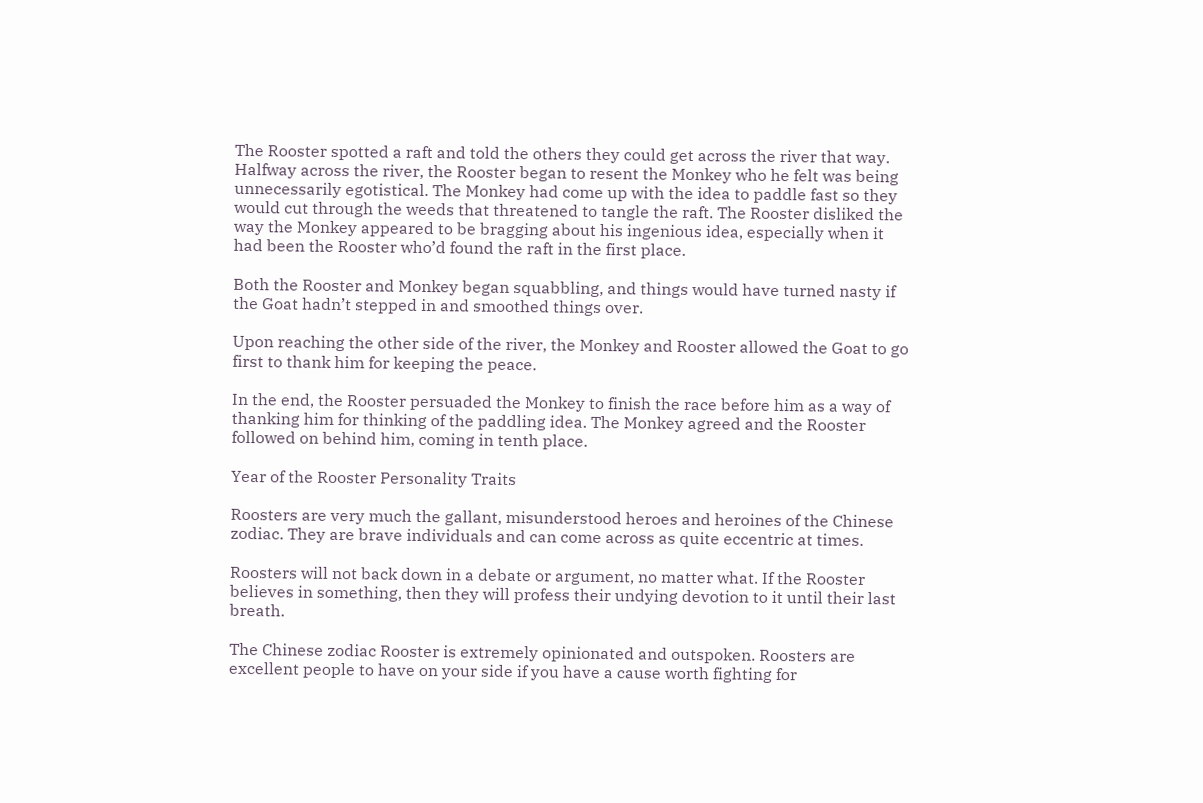The Rooster spotted a raft and told the others they could get across the river that way. Halfway across the river, the Rooster began to resent the Monkey who he felt was being unnecessarily egotistical. The Monkey had come up with the idea to paddle fast so they would cut through the weeds that threatened to tangle the raft. The Rooster disliked the way the Monkey appeared to be bragging about his ingenious idea, especially when it had been the Rooster who’d found the raft in the first place.

Both the Rooster and Monkey began squabbling, and things would have turned nasty if the Goat hadn’t stepped in and smoothed things over.

Upon reaching the other side of the river, the Monkey and Rooster allowed the Goat to go first to thank him for keeping the peace.

In the end, the Rooster persuaded the Monkey to finish the race before him as a way of thanking him for thinking of the paddling idea. The Monkey agreed and the Rooster followed on behind him, coming in tenth place.

Year of the Rooster Personality Traits

Roosters are very much the gallant, misunderstood heroes and heroines of the Chinese zodiac. They are brave individuals and can come across as quite eccentric at times.

Roosters will not back down in a debate or argument, no matter what. If the Rooster believes in something, then they will profess their undying devotion to it until their last breath.

The Chinese zodiac Rooster is extremely opinionated and outspoken. Roosters are excellent people to have on your side if you have a cause worth fighting for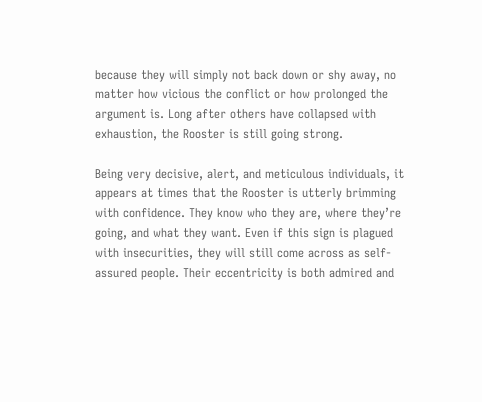because they will simply not back down or shy away, no matter how vicious the conflict or how prolonged the argument is. Long after others have collapsed with exhaustion, the Rooster is still going strong.

Being very decisive, alert, and meticulous individuals, it appears at times that the Rooster is utterly brimming with confidence. They know who they are, where they’re going, and what they want. Even if this sign is plagued with insecurities, they will still come across as self-assured people. Their eccentricity is both admired and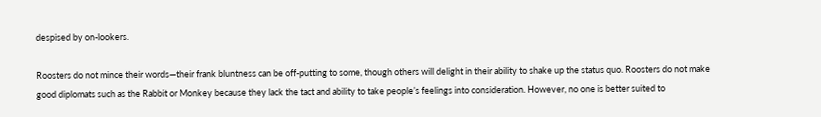despised by on-lookers.

Roosters do not mince their words—their frank bluntness can be off-putting to some, though others will delight in their ability to shake up the status quo. Roosters do not make good diplomats such as the Rabbit or Monkey because they lack the tact and ability to take people’s feelings into consideration. However, no one is better suited to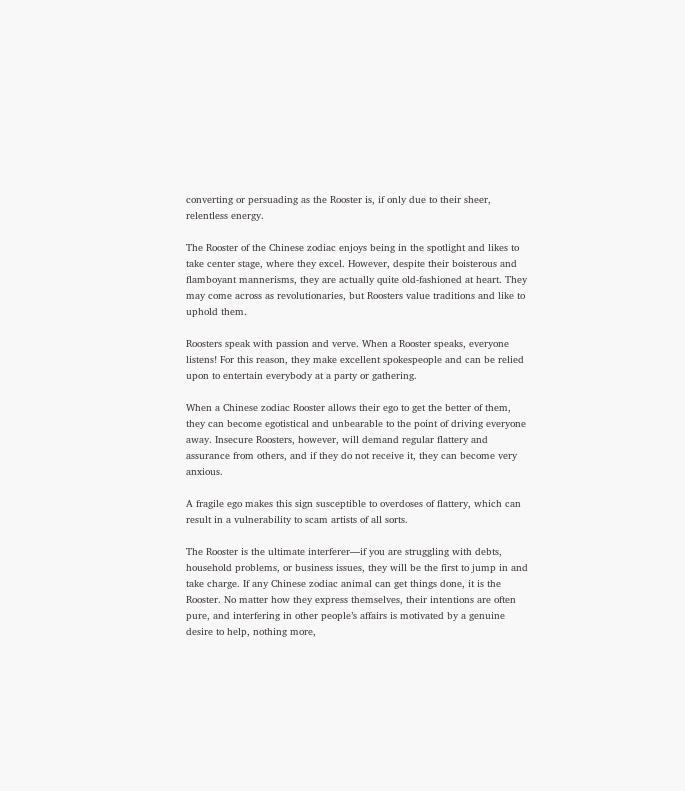converting or persuading as the Rooster is, if only due to their sheer, relentless energy.

The Rooster of the Chinese zodiac enjoys being in the spotlight and likes to take center stage, where they excel. However, despite their boisterous and flamboyant mannerisms, they are actually quite old-fashioned at heart. They may come across as revolutionaries, but Roosters value traditions and like to uphold them.

Roosters speak with passion and verve. When a Rooster speaks, everyone listens! For this reason, they make excellent spokespeople and can be relied upon to entertain everybody at a party or gathering.

When a Chinese zodiac Rooster allows their ego to get the better of them, they can become egotistical and unbearable to the point of driving everyone away. Insecure Roosters, however, will demand regular flattery and assurance from others, and if they do not receive it, they can become very anxious.

A fragile ego makes this sign susceptible to overdoses of flattery, which can result in a vulnerability to scam artists of all sorts.

The Rooster is the ultimate interferer—if you are struggling with debts, household problems, or business issues, they will be the first to jump in and take charge. If any Chinese zodiac animal can get things done, it is the Rooster. No matter how they express themselves, their intentions are often pure, and interfering in other people’s affairs is motivated by a genuine desire to help, nothing more,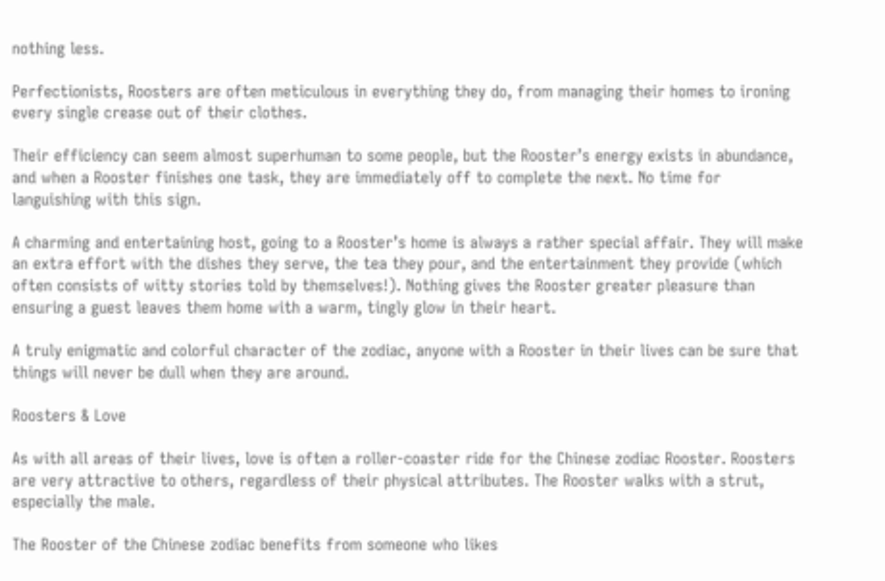nothing less.

Perfectionists, Roosters are often meticulous in everything they do, from managing their homes to ironing every single crease out of their clothes.

Their efficiency can seem almost superhuman to some people, but the Rooster’s energy exists in abundance, and when a Rooster finishes one task, they are immediately off to complete the next. No time for languishing with this sign.

A charming and entertaining host, going to a Rooster’s home is always a rather special affair. They will make an extra effort with the dishes they serve, the tea they pour, and the entertainment they provide (which often consists of witty stories told by themselves!). Nothing gives the Rooster greater pleasure than ensuring a guest leaves them home with a warm, tingly glow in their heart.

A truly enigmatic and colorful character of the zodiac, anyone with a Rooster in their lives can be sure that things will never be dull when they are around.

Roosters & Love

As with all areas of their lives, love is often a roller-coaster ride for the Chinese zodiac Rooster. Roosters are very attractive to others, regardless of their physical attributes. The Rooster walks with a strut, especially the male.

The Rooster of the Chinese zodiac benefits from someone who likes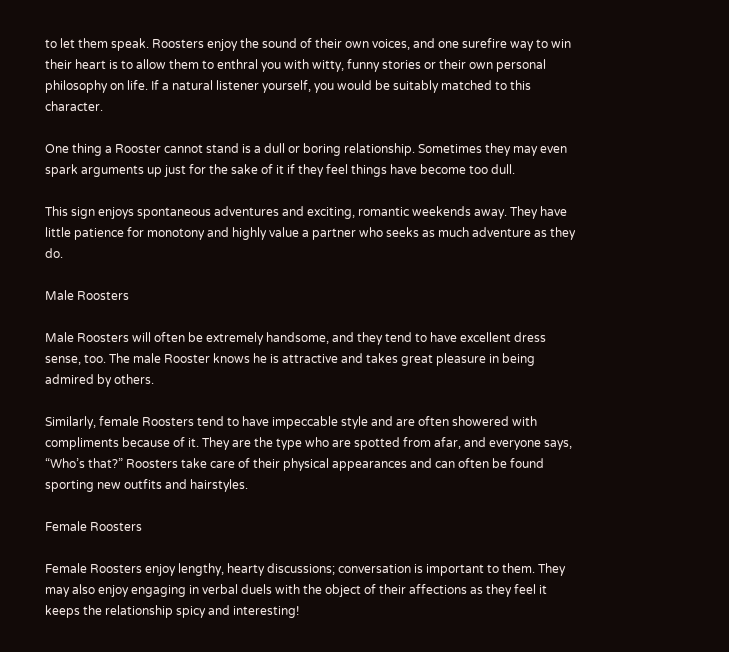to let them speak. Roosters enjoy the sound of their own voices, and one surefire way to win their heart is to allow them to enthral you with witty, funny stories or their own personal philosophy on life. If a natural listener yourself, you would be suitably matched to this character.

One thing a Rooster cannot stand is a dull or boring relationship. Sometimes they may even spark arguments up just for the sake of it if they feel things have become too dull.

This sign enjoys spontaneous adventures and exciting, romantic weekends away. They have little patience for monotony and highly value a partner who seeks as much adventure as they do.

Male Roosters

Male Roosters will often be extremely handsome, and they tend to have excellent dress sense, too. The male Rooster knows he is attractive and takes great pleasure in being admired by others.

Similarly, female Roosters tend to have impeccable style and are often showered with compliments because of it. They are the type who are spotted from afar, and everyone says, “Who’s that?” Roosters take care of their physical appearances and can often be found sporting new outfits and hairstyles.

Female Roosters

Female Roosters enjoy lengthy, hearty discussions; conversation is important to them. They may also enjoy engaging in verbal duels with the object of their affections as they feel it keeps the relationship spicy and interesting!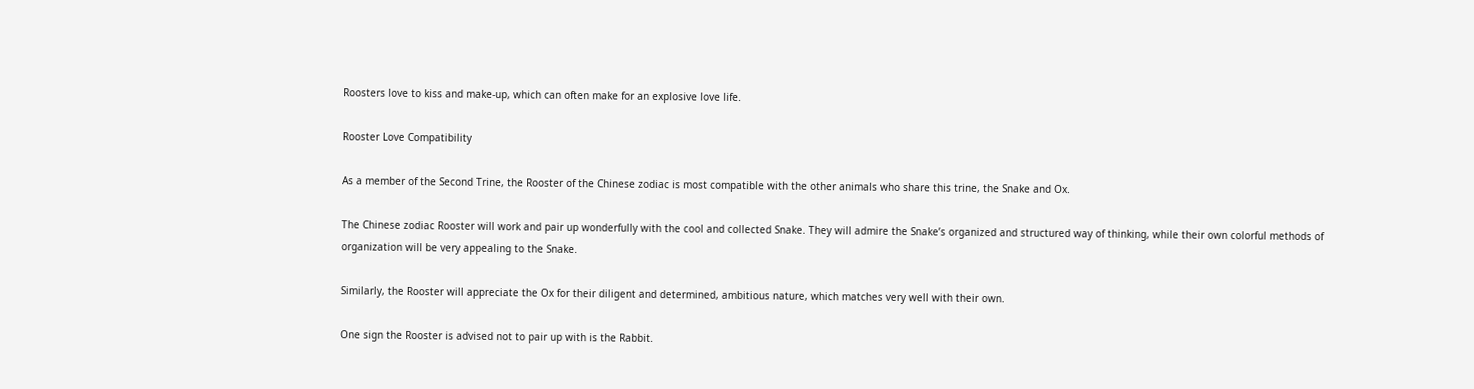Roosters love to kiss and make-up, which can often make for an explosive love life.

Rooster Love Compatibility

As a member of the Second Trine, the Rooster of the Chinese zodiac is most compatible with the other animals who share this trine, the Snake and Ox.

The Chinese zodiac Rooster will work and pair up wonderfully with the cool and collected Snake. They will admire the Snake’s organized and structured way of thinking, while their own colorful methods of organization will be very appealing to the Snake.

Similarly, the Rooster will appreciate the Ox for their diligent and determined, ambitious nature, which matches very well with their own.

One sign the Rooster is advised not to pair up with is the Rabbit.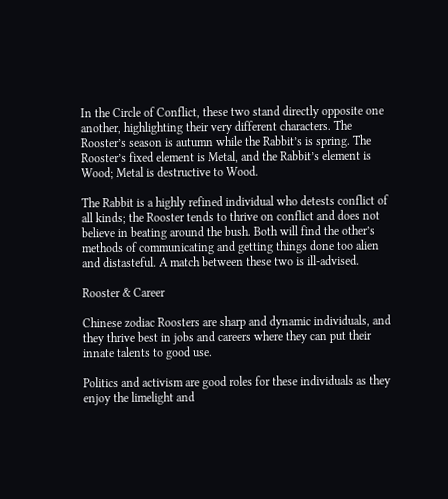In the Circle of Conflict, these two stand directly opposite one another, highlighting their very different characters. The Rooster’s season is autumn while the Rabbit’s is spring. The Rooster’s fixed element is Metal, and the Rabbit’s element is Wood; Metal is destructive to Wood.

The Rabbit is a highly refined individual who detests conflict of all kinds; the Rooster tends to thrive on conflict and does not believe in beating around the bush. Both will find the other’s methods of communicating and getting things done too alien and distasteful. A match between these two is ill-advised.

Rooster & Career

Chinese zodiac Roosters are sharp and dynamic individuals, and they thrive best in jobs and careers where they can put their innate talents to good use.

Politics and activism are good roles for these individuals as they enjoy the limelight and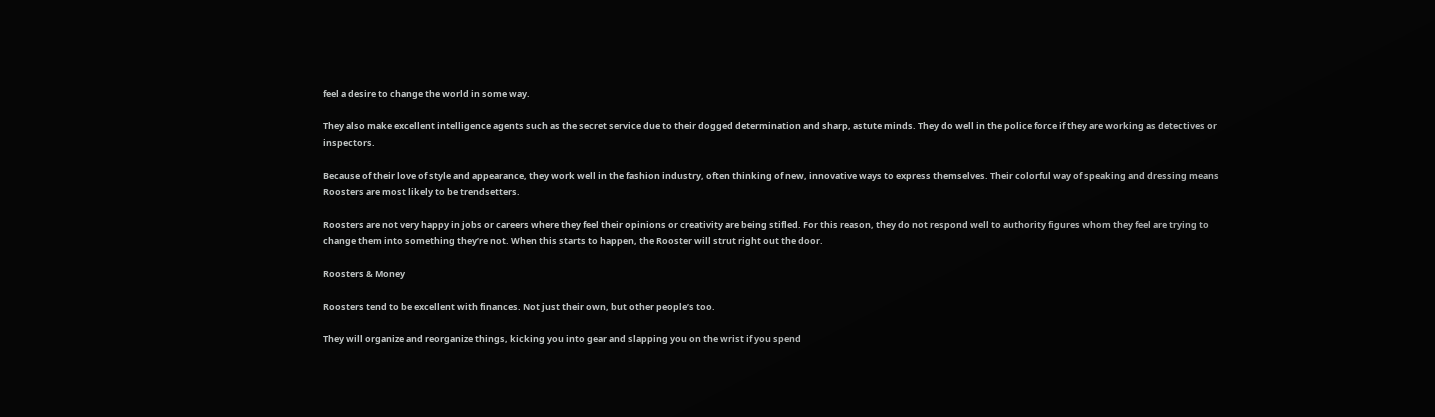feel a desire to change the world in some way.

They also make excellent intelligence agents such as the secret service due to their dogged determination and sharp, astute minds. They do well in the police force if they are working as detectives or inspectors.

Because of their love of style and appearance, they work well in the fashion industry, often thinking of new, innovative ways to express themselves. Their colorful way of speaking and dressing means Roosters are most likely to be trendsetters.

Roosters are not very happy in jobs or careers where they feel their opinions or creativity are being stifled. For this reason, they do not respond well to authority figures whom they feel are trying to change them into something they’re not. When this starts to happen, the Rooster will strut right out the door.

Roosters & Money

Roosters tend to be excellent with finances. Not just their own, but other people’s too.

They will organize and reorganize things, kicking you into gear and slapping you on the wrist if you spend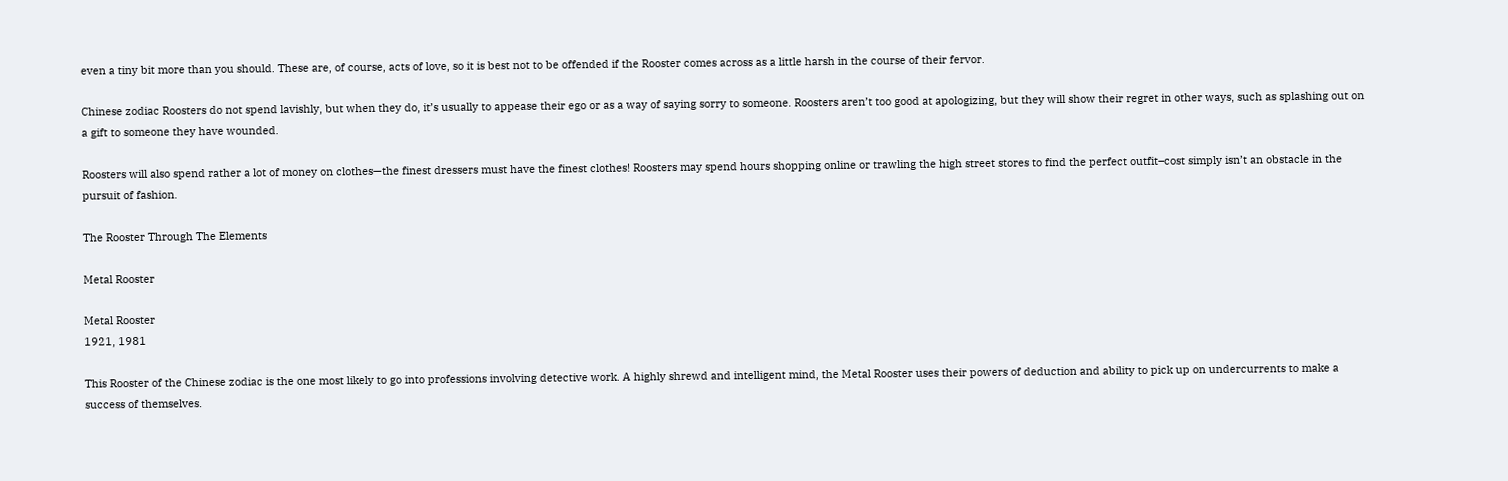even a tiny bit more than you should. These are, of course, acts of love, so it is best not to be offended if the Rooster comes across as a little harsh in the course of their fervor.

Chinese zodiac Roosters do not spend lavishly, but when they do, it’s usually to appease their ego or as a way of saying sorry to someone. Roosters aren’t too good at apologizing, but they will show their regret in other ways, such as splashing out on a gift to someone they have wounded.

Roosters will also spend rather a lot of money on clothes—the finest dressers must have the finest clothes! Roosters may spend hours shopping online or trawling the high street stores to find the perfect outfit–cost simply isn’t an obstacle in the pursuit of fashion.

The Rooster Through The Elements

Metal Rooster

Metal Rooster
1921, 1981

This Rooster of the Chinese zodiac is the one most likely to go into professions involving detective work. A highly shrewd and intelligent mind, the Metal Rooster uses their powers of deduction and ability to pick up on undercurrents to make a success of themselves.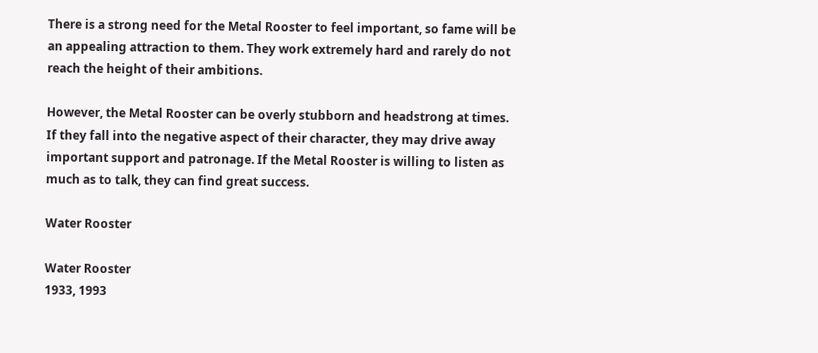There is a strong need for the Metal Rooster to feel important, so fame will be an appealing attraction to them. They work extremely hard and rarely do not reach the height of their ambitions.

However, the Metal Rooster can be overly stubborn and headstrong at times. If they fall into the negative aspect of their character, they may drive away important support and patronage. If the Metal Rooster is willing to listen as much as to talk, they can find great success.

Water Rooster

Water Rooster
1933, 1993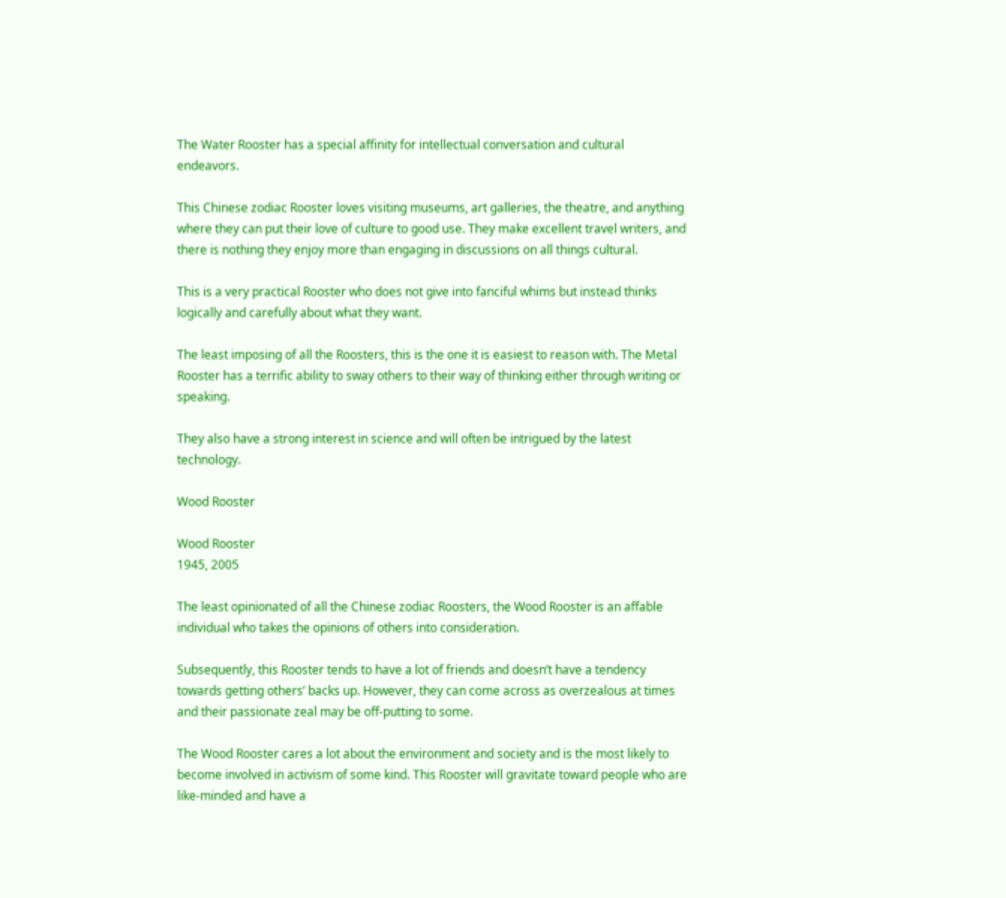The Water Rooster has a special affinity for intellectual conversation and cultural endeavors.

This Chinese zodiac Rooster loves visiting museums, art galleries, the theatre, and anything where they can put their love of culture to good use. They make excellent travel writers, and there is nothing they enjoy more than engaging in discussions on all things cultural.

This is a very practical Rooster who does not give into fanciful whims but instead thinks logically and carefully about what they want.

The least imposing of all the Roosters, this is the one it is easiest to reason with. The Metal Rooster has a terrific ability to sway others to their way of thinking either through writing or speaking.

They also have a strong interest in science and will often be intrigued by the latest technology.

Wood Rooster

Wood Rooster
1945, 2005

The least opinionated of all the Chinese zodiac Roosters, the Wood Rooster is an affable individual who takes the opinions of others into consideration.

Subsequently, this Rooster tends to have a lot of friends and doesn’t have a tendency towards getting others’ backs up. However, they can come across as overzealous at times and their passionate zeal may be off-putting to some.

The Wood Rooster cares a lot about the environment and society and is the most likely to become involved in activism of some kind. This Rooster will gravitate toward people who are like-minded and have a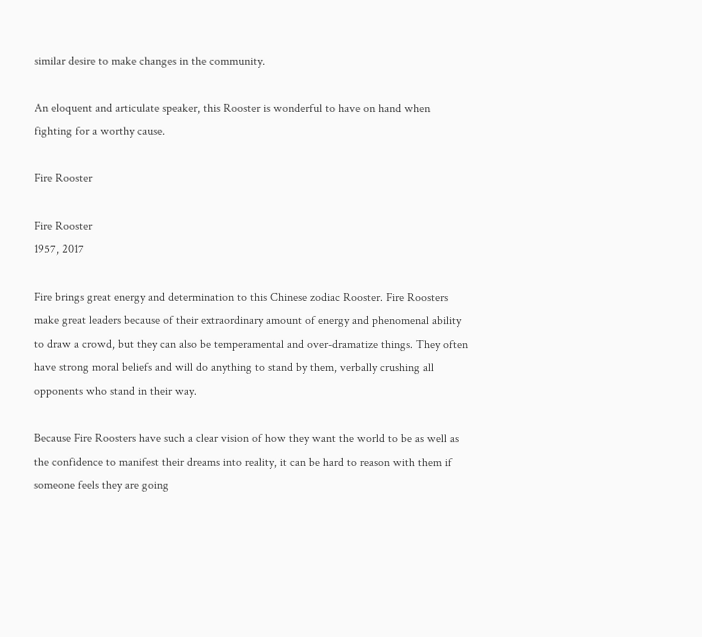similar desire to make changes in the community.

An eloquent and articulate speaker, this Rooster is wonderful to have on hand when fighting for a worthy cause.

Fire Rooster

Fire Rooster
1957, 2017

Fire brings great energy and determination to this Chinese zodiac Rooster. Fire Roosters make great leaders because of their extraordinary amount of energy and phenomenal ability to draw a crowd, but they can also be temperamental and over-dramatize things. They often have strong moral beliefs and will do anything to stand by them, verbally crushing all opponents who stand in their way.

Because Fire Roosters have such a clear vision of how they want the world to be as well as the confidence to manifest their dreams into reality, it can be hard to reason with them if someone feels they are going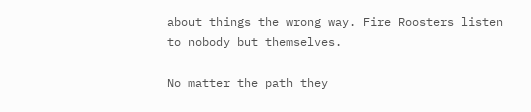about things the wrong way. Fire Roosters listen to nobody but themselves.

No matter the path they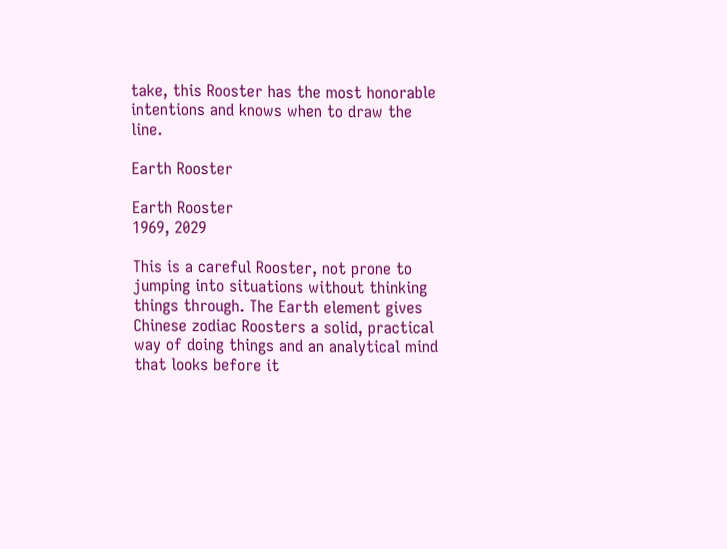take, this Rooster has the most honorable intentions and knows when to draw the line.

Earth Rooster

Earth Rooster
1969, 2029

This is a careful Rooster, not prone to jumping into situations without thinking things through. The Earth element gives Chinese zodiac Roosters a solid, practical way of doing things and an analytical mind that looks before it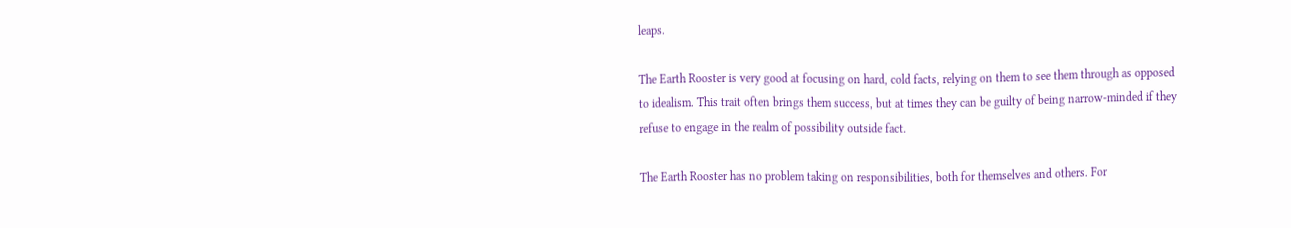leaps.

The Earth Rooster is very good at focusing on hard, cold facts, relying on them to see them through as opposed to idealism. This trait often brings them success, but at times they can be guilty of being narrow-minded if they refuse to engage in the realm of possibility outside fact.

The Earth Rooster has no problem taking on responsibilities, both for themselves and others. For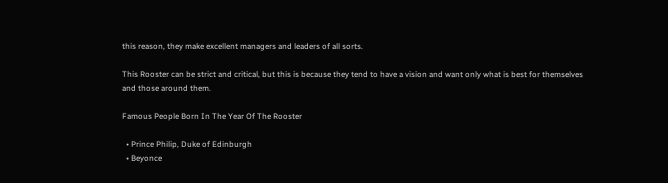this reason, they make excellent managers and leaders of all sorts.

This Rooster can be strict and critical, but this is because they tend to have a vision and want only what is best for themselves and those around them.

Famous People Born In The Year Of The Rooster

  • Prince Philip, Duke of Edinburgh
  • Beyonce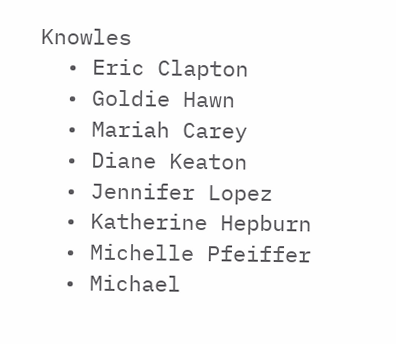Knowles
  • Eric Clapton
  • Goldie Hawn
  • Mariah Carey
  • Diane Keaton
  • Jennifer Lopez
  • Katherine Hepburn
  • Michelle Pfeiffer
  • Michael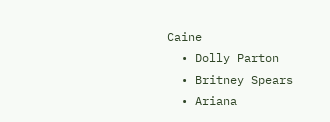Caine
  • Dolly Parton
  • Britney Spears
  • Ariana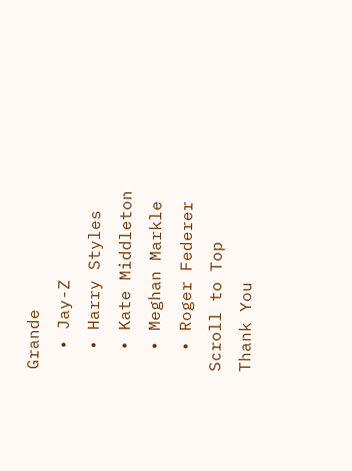Grande
  • Jay-Z
  • Harry Styles
  • Kate Middleton
  • Meghan Markle
  • Roger Federer
Scroll to Top
Thank You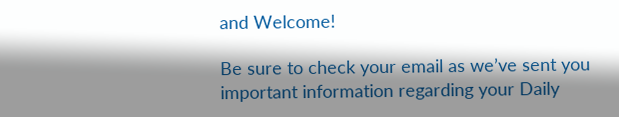and Welcome!

Be sure to check your email as we’ve sent you important information regarding your Daily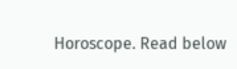Horoscope. Read below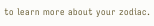to learn more about your zodiac.